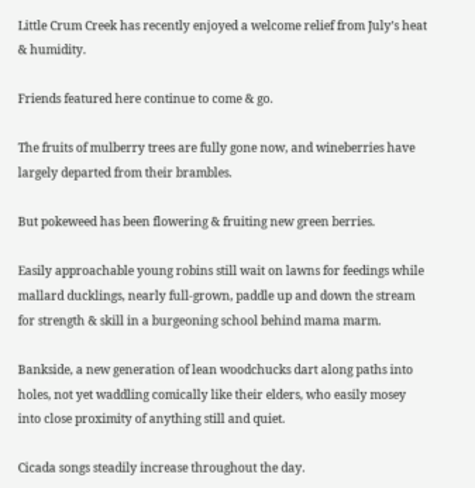Little Crum Creek has recently enjoyed a welcome relief from July’s heat & humidity.

Friends featured here continue to come & go.

The fruits of mulberry trees are fully gone now, and wineberries have largely departed from their brambles.

But pokeweed has been flowering & fruiting new green berries.

Easily approachable young robins still wait on lawns for feedings while  mallard ducklings, nearly full-grown, paddle up and down the stream for strength & skill in a burgeoning school behind mama marm.

Bankside, a new generation of lean woodchucks dart along paths into holes, not yet waddling comically like their elders, who easily mosey into close proximity of anything still and quiet.

Cicada songs steadily increase throughout the day.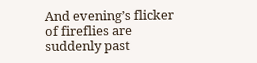And evening’s flicker of fireflies are suddenly past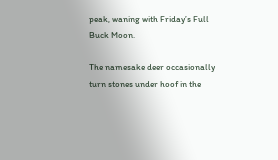peak, waning with Friday’s Full Buck Moon.

The namesake deer occasionally turn stones under hoof in the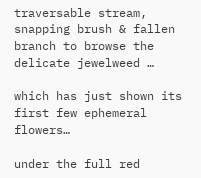traversable stream, snapping brush & fallen branch to browse the delicate jewelweed …

which has just shown its first few ephemeral flowers…

under the full red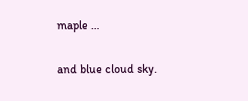maple …

and blue cloud sky.